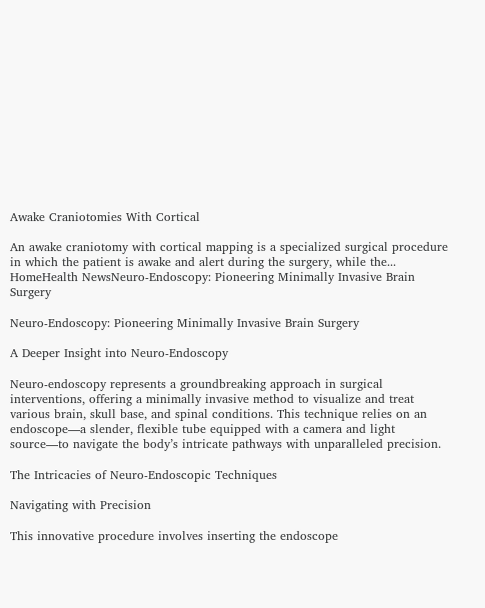Awake Craniotomies With Cortical

An awake craniotomy with cortical mapping is a specialized surgical procedure in which the patient is awake and alert during the surgery, while the...
HomeHealth NewsNeuro-Endoscopy: Pioneering Minimally Invasive Brain Surgery

Neuro-Endoscopy: Pioneering Minimally Invasive Brain Surgery

A Deeper Insight into Neuro-Endoscopy

Neuro-endoscopy represents a groundbreaking approach in surgical interventions, offering a minimally invasive method to visualize and treat various brain, skull base, and spinal conditions. This technique relies on an endoscope—a slender, flexible tube equipped with a camera and light source—to navigate the body’s intricate pathways with unparalleled precision.

The Intricacies of Neuro-Endoscopic Techniques

Navigating with Precision

This innovative procedure involves inserting the endoscope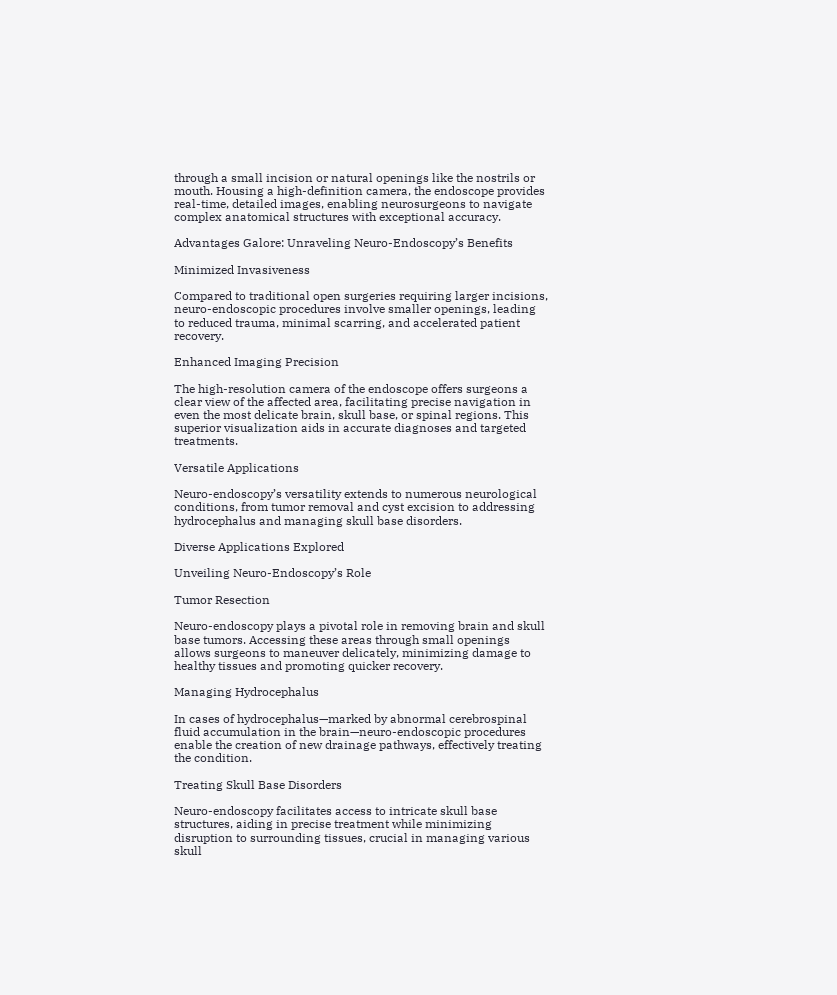through a small incision or natural openings like the nostrils or mouth. Housing a high-definition camera, the endoscope provides real-time, detailed images, enabling neurosurgeons to navigate complex anatomical structures with exceptional accuracy.

Advantages Galore: Unraveling Neuro-Endoscopy’s Benefits

Minimized Invasiveness

Compared to traditional open surgeries requiring larger incisions, neuro-endoscopic procedures involve smaller openings, leading to reduced trauma, minimal scarring, and accelerated patient recovery.

Enhanced Imaging Precision

The high-resolution camera of the endoscope offers surgeons a clear view of the affected area, facilitating precise navigation in even the most delicate brain, skull base, or spinal regions. This superior visualization aids in accurate diagnoses and targeted treatments.

Versatile Applications

Neuro-endoscopy’s versatility extends to numerous neurological conditions, from tumor removal and cyst excision to addressing hydrocephalus and managing skull base disorders.

Diverse Applications Explored

Unveiling Neuro-Endoscopy’s Role

Tumor Resection

Neuro-endoscopy plays a pivotal role in removing brain and skull base tumors. Accessing these areas through small openings allows surgeons to maneuver delicately, minimizing damage to healthy tissues and promoting quicker recovery.

Managing Hydrocephalus

In cases of hydrocephalus—marked by abnormal cerebrospinal fluid accumulation in the brain—neuro-endoscopic procedures enable the creation of new drainage pathways, effectively treating the condition.

Treating Skull Base Disorders

Neuro-endoscopy facilitates access to intricate skull base structures, aiding in precise treatment while minimizing disruption to surrounding tissues, crucial in managing various skull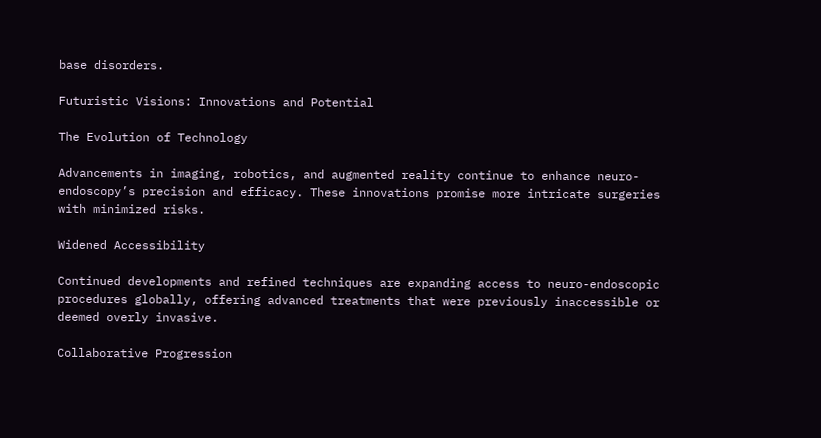base disorders.

Futuristic Visions: Innovations and Potential

The Evolution of Technology

Advancements in imaging, robotics, and augmented reality continue to enhance neuro-endoscopy’s precision and efficacy. These innovations promise more intricate surgeries with minimized risks.

Widened Accessibility

Continued developments and refined techniques are expanding access to neuro-endoscopic procedures globally, offering advanced treatments that were previously inaccessible or deemed overly invasive.

Collaborative Progression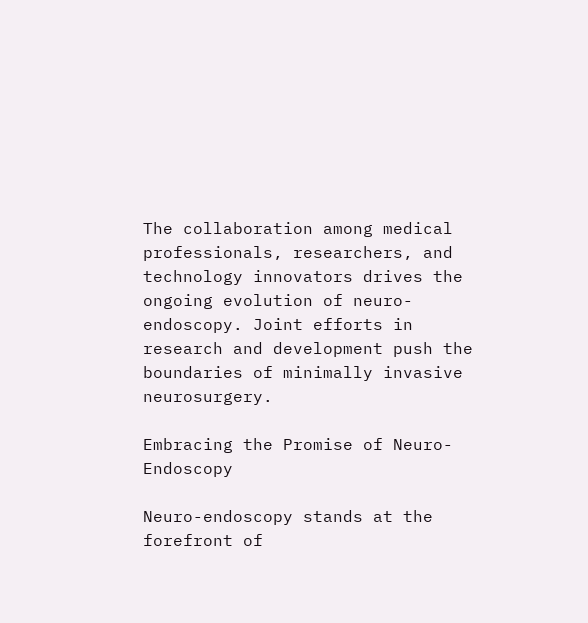The collaboration among medical professionals, researchers, and technology innovators drives the ongoing evolution of neuro-endoscopy. Joint efforts in research and development push the boundaries of minimally invasive neurosurgery.

Embracing the Promise of Neuro-Endoscopy

Neuro-endoscopy stands at the forefront of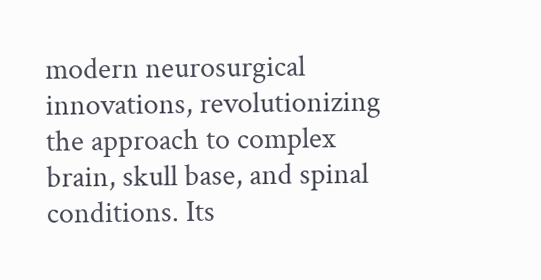modern neurosurgical innovations, revolutionizing the approach to complex brain, skull base, and spinal conditions. Its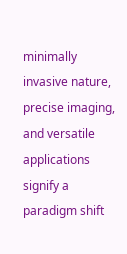minimally invasive nature, precise imaging, and versatile applications signify a paradigm shift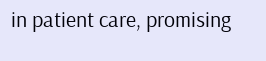in patient care, promising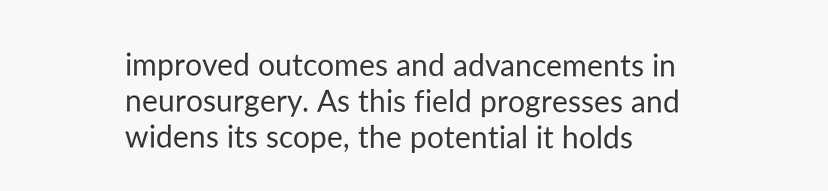improved outcomes and advancements in neurosurgery. As this field progresses and widens its scope, the potential it holds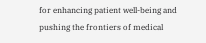for enhancing patient well-being and pushing the frontiers of medical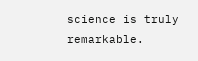science is truly remarkable.